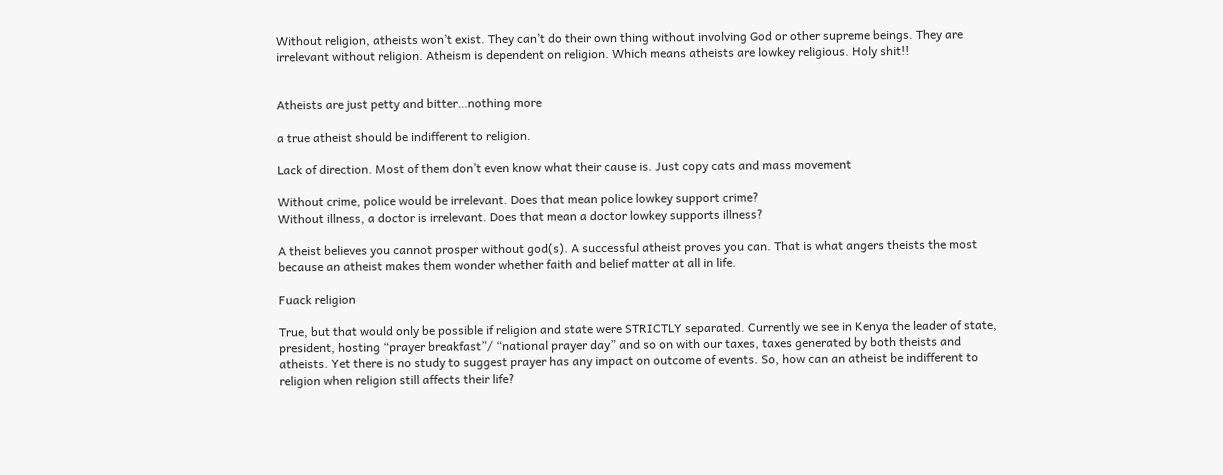Without religion, atheists won’t exist. They can’t do their own thing without involving God or other supreme beings. They are irrelevant without religion. Atheism is dependent on religion. Which means atheists are lowkey religious. Holy shit!!


Atheists are just petty and bitter…nothing more

a true atheist should be indifferent to religion.

Lack of direction. Most of them don’t even know what their cause is. Just copy cats and mass movement

Without crime, police would be irrelevant. Does that mean police lowkey support crime?
Without illness, a doctor is irrelevant. Does that mean a doctor lowkey supports illness?

A theist believes you cannot prosper without god(s). A successful atheist proves you can. That is what angers theists the most because an atheist makes them wonder whether faith and belief matter at all in life.

Fuack religion

True, but that would only be possible if religion and state were STRICTLY separated. Currently we see in Kenya the leader of state, president, hosting “prayer breakfast”/ “national prayer day” and so on with our taxes, taxes generated by both theists and atheists. Yet there is no study to suggest prayer has any impact on outcome of events. So, how can an atheist be indifferent to religion when religion still affects their life?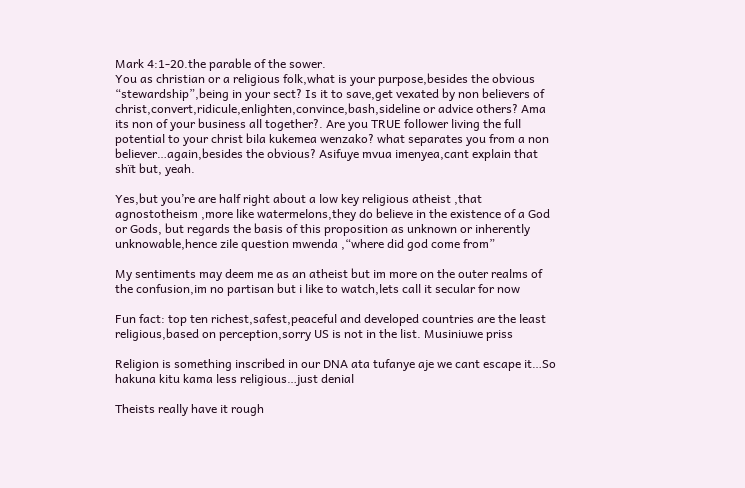Mark 4:1-20.the parable of the sower.
You as christian or a religious folk,what is your purpose,besides the obvious “stewardship”,being in your sect? Is it to save,get vexated by non believers of christ,convert,ridicule,enlighten,convince,bash,sideline or advice others? Ama its non of your business all together?. Are you TRUE follower living the full potential to your christ bila kukemea wenzako? what separates you from a non believer…again,besides the obvious? Asifuye mvua imenyea,cant explain that shït but, yeah.

Yes,but you’re are half right about a low key religious atheist ,that agnostotheism ,more like watermelons,they do believe in the existence of a God or Gods, but regards the basis of this proposition as unknown or inherently unknowable,hence zile question mwenda ,“where did god come from”

My sentiments may deem me as an atheist but im more on the outer realms of the confusion,im no partisan but i like to watch,lets call it secular for now

Fun fact: top ten richest,safest,peaceful and developed countries are the least religious,based on perception,sorry US is not in the list. Musiniuwe priss

Religion is something inscribed in our DNA ata tufanye aje we cant escape it…So hakuna kitu kama less religious…just denial

Theists really have it rough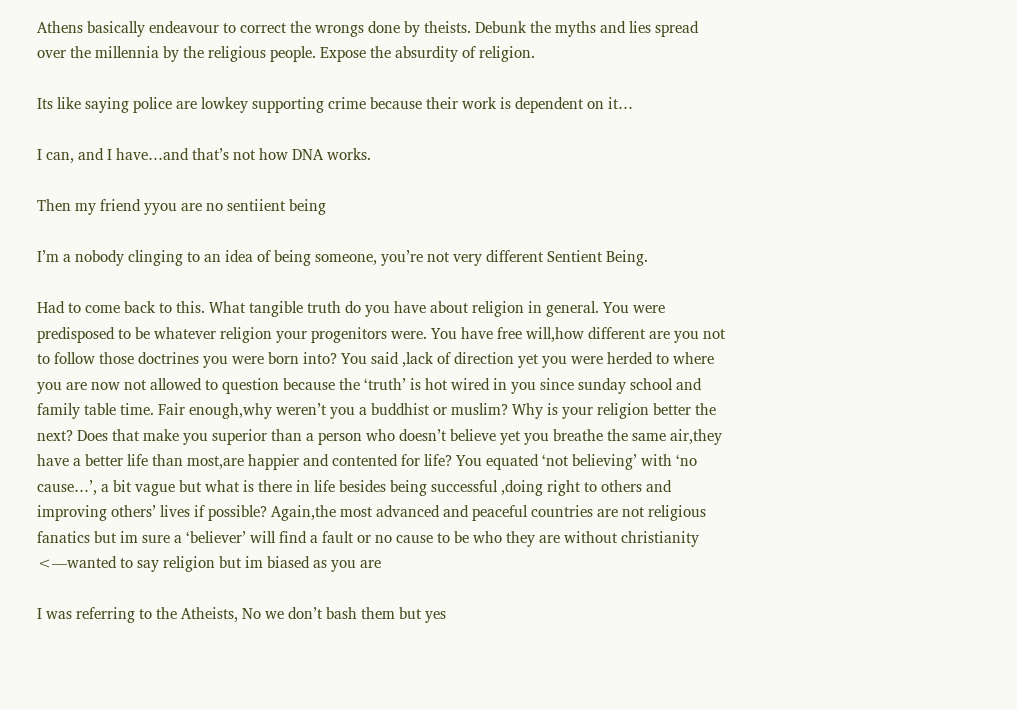Athens basically endeavour to correct the wrongs done by theists. Debunk the myths and lies spread over the millennia by the religious people. Expose the absurdity of religion.

Its like saying police are lowkey supporting crime because their work is dependent on it…

I can, and I have…and that’s not how DNA works.

Then my friend yyou are no sentiient being

I’m a nobody clinging to an idea of being someone, you’re not very different Sentient Being.

Had to come back to this. What tangible truth do you have about religion in general. You were predisposed to be whatever religion your progenitors were. You have free will,how different are you not to follow those doctrines you were born into? You said ,lack of direction yet you were herded to where you are now not allowed to question because the ‘truth’ is hot wired in you since sunday school and family table time. Fair enough,why weren’t you a buddhist or muslim? Why is your religion better the next? Does that make you superior than a person who doesn’t believe yet you breathe the same air,they have a better life than most,are happier and contented for life? You equated ‘not believing’ with ‘no cause…’, a bit vague but what is there in life besides being successful ,doing right to others and improving others’ lives if possible? Again,the most advanced and peaceful countries are not religious fanatics but im sure a ‘believer’ will find a fault or no cause to be who they are without christianity <—wanted to say religion but im biased as you are

I was referring to the Atheists, No we don’t bash them but yes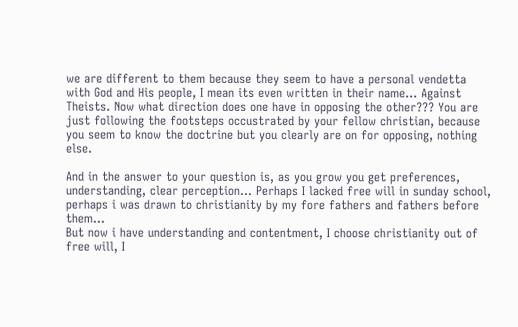we are different to them because they seem to have a personal vendetta with God and His people, I mean its even written in their name… Against Theists. Now what direction does one have in opposing the other??? You are just following the footsteps occustrated by your fellow christian, because you seem to know the doctrine but you clearly are on for opposing, nothing else.

And in the answer to your question is, as you grow you get preferences, understanding, clear perception… Perhaps I lacked free will in sunday school, perhaps i was drawn to christianity by my fore fathers and fathers before them…
But now i have understanding and contentment, I choose christianity out of free will, I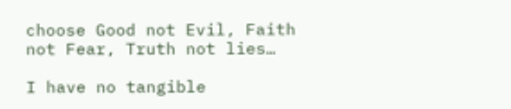choose Good not Evil, Faith not Fear, Truth not lies…

I have no tangible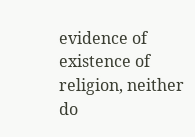evidence of existence of religion, neither do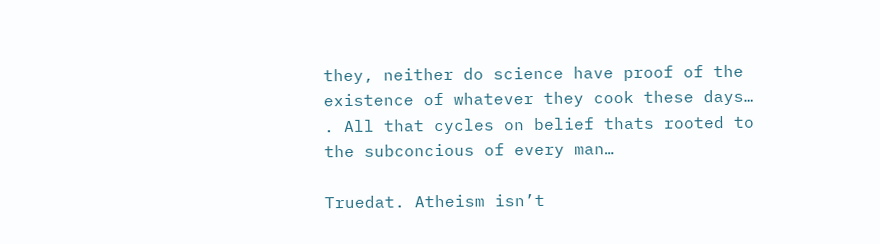they, neither do science have proof of the existence of whatever they cook these days… . All that cycles on belief thats rooted to the subconcious of every man…

Truedat. Atheism isn’t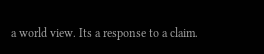a world view. Its a response to a claim.